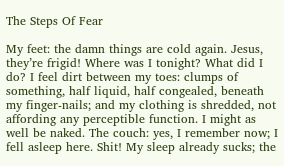The Steps Of Fear

My feet: the damn things are cold again. Jesus, they’re frigid! Where was I tonight? What did I do? I feel dirt between my toes: clumps of something, half liquid, half congealed, beneath my finger-nails; and my clothing is shredded, not affording any perceptible function. I might as well be naked. The couch: yes, I remember now; I fell asleep here. Shit! My sleep already sucks; the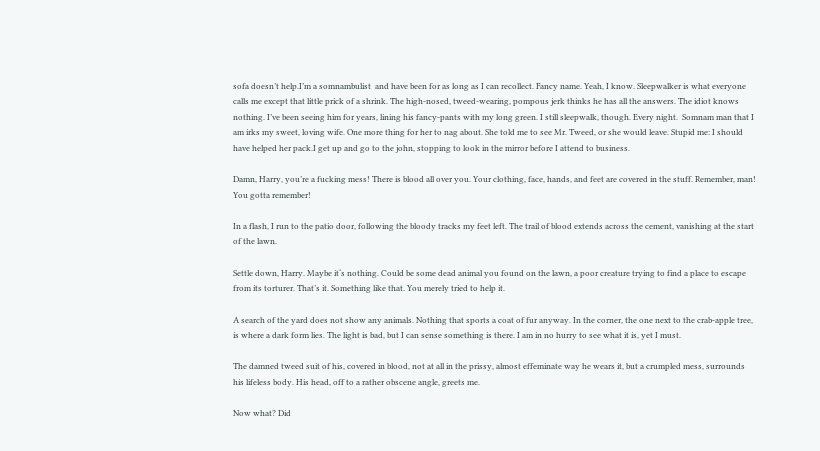sofa doesn’t help.I’m a somnambulist  and have been for as long as I can recollect. Fancy name. Yeah, I know. Sleepwalker is what everyone calls me except that little prick of a shrink. The high-nosed, tweed-wearing, pompous jerk thinks he has all the answers. The idiot knows nothing. I’ve been seeing him for years, lining his fancy-pants with my long green. I still sleepwalk, though. Every night.  Somnam man that I am irks my sweet, loving wife. One more thing for her to nag about. She told me to see Mr. Tweed, or she would leave. Stupid me: I should have helped her pack.I get up and go to the john, stopping to look in the mirror before I attend to business.

Damn, Harry, you’re a fucking mess! There is blood all over you. Your clothing, face, hands, and feet are covered in the stuff. Remember, man! You gotta remember!

In a flash, I run to the patio door, following the bloody tracks my feet left. The trail of blood extends across the cement, vanishing at the start of the lawn.

Settle down, Harry. Maybe it‘s nothing. Could be some dead animal you found on the lawn, a poor creature trying to find a place to escape from its torturer. That’s it. Something like that. You merely tried to help it.

A search of the yard does not show any animals. Nothing that sports a coat of fur anyway. In the corner, the one next to the crab-apple tree, is where a dark form lies. The light is bad, but I can sense something is there. I am in no hurry to see what it is, yet I must.

The damned tweed suit of his, covered in blood, not at all in the prissy, almost effeminate way he wears it, but a crumpled mess, surrounds his lifeless body. His head, off to a rather obscene angle, greets me.

Now what? Did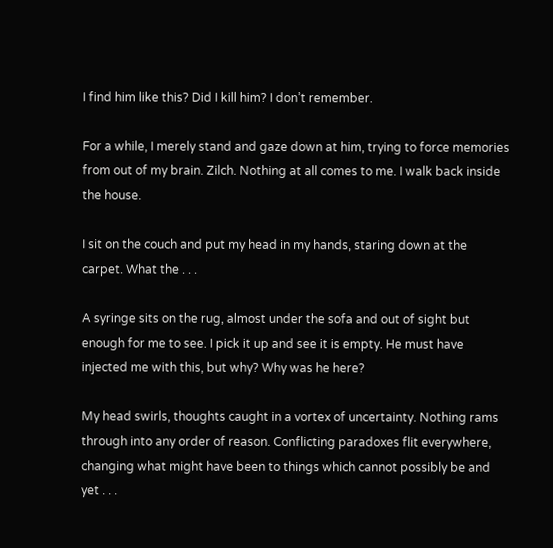I find him like this? Did I kill him? I don’t remember.

For a while, I merely stand and gaze down at him, trying to force memories from out of my brain. Zilch. Nothing at all comes to me. I walk back inside the house.

I sit on the couch and put my head in my hands, staring down at the carpet. What the . . .

A syringe sits on the rug, almost under the sofa and out of sight but enough for me to see. I pick it up and see it is empty. He must have injected me with this, but why? Why was he here?

My head swirls, thoughts caught in a vortex of uncertainty. Nothing rams through into any order of reason. Conflicting paradoxes flit everywhere, changing what might have been to things which cannot possibly be and yet . . .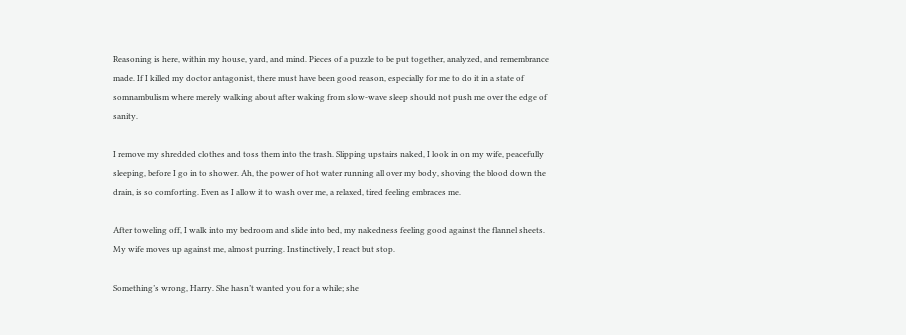Reasoning is here, within my house, yard, and mind. Pieces of a puzzle to be put together, analyzed, and remembrance made. If I killed my doctor antagonist, there must have been good reason, especially for me to do it in a state of somnambulism where merely walking about after waking from slow-wave sleep should not push me over the edge of sanity.

I remove my shredded clothes and toss them into the trash. Slipping upstairs naked, I look in on my wife, peacefully sleeping, before I go in to shower. Ah, the power of hot water running all over my body, shoving the blood down the drain, is so comforting. Even as I allow it to wash over me, a relaxed, tired feeling embraces me.

After toweling off, I walk into my bedroom and slide into bed, my nakedness feeling good against the flannel sheets. My wife moves up against me, almost purring. Instinctively, I react but stop.

Something’s wrong, Harry. She hasn’t wanted you for a while; she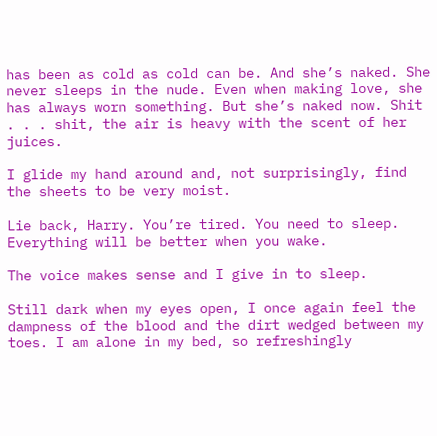has been as cold as cold can be. And she’s naked. She never sleeps in the nude. Even when making love, she has always worn something. But she’s naked now. Shit . . . shit, the air is heavy with the scent of her juices.

I glide my hand around and, not surprisingly, find the sheets to be very moist.

Lie back, Harry. You’re tired. You need to sleep. Everything will be better when you wake.

The voice makes sense and I give in to sleep.

Still dark when my eyes open, I once again feel the dampness of the blood and the dirt wedged between my toes. I am alone in my bed, so refreshingly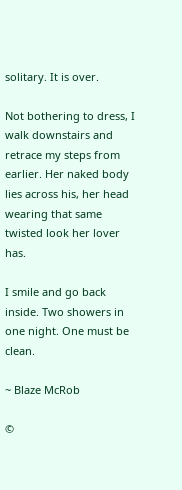solitary. It is over.

Not bothering to dress, I walk downstairs and retrace my steps from earlier. Her naked body lies across his, her head wearing that same twisted look her lover has.

I smile and go back inside. Two showers in one night. One must be clean.

~ Blaze McRob

©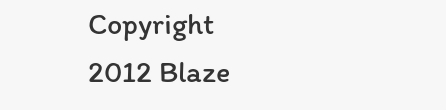Copyright 2012 Blaze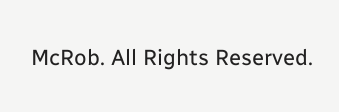McRob. All Rights Reserved.